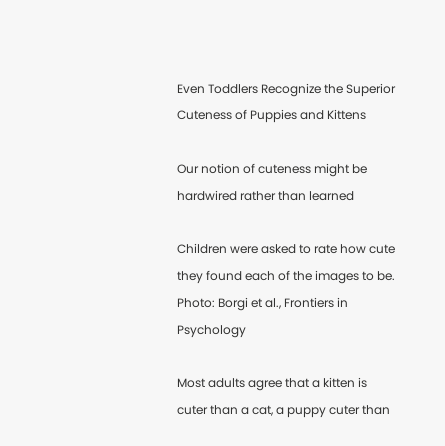Even Toddlers Recognize the Superior Cuteness of Puppies and Kittens

Our notion of cuteness might be hardwired rather than learned

Children were asked to rate how cute they found each of the images to be. Photo: Borgi et al., Frontiers in Psychology

Most adults agree that a kitten is cuter than a cat, a puppy cuter than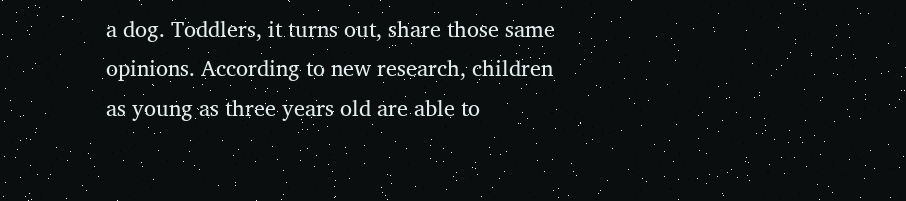a dog. Toddlers, it turns out, share those same opinions. According to new research, children as young as three years old are able to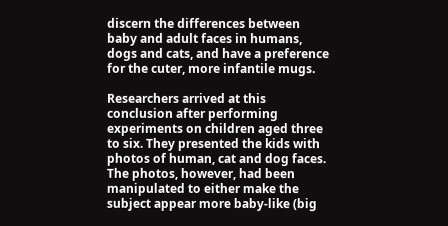discern the differences between baby and adult faces in humans, dogs and cats, and have a preference for the cuter, more infantile mugs.

Researchers arrived at this conclusion after performing experiments on children aged three to six. They presented the kids with photos of human, cat and dog faces. The photos, however, had been manipulated to either make the subject appear more baby-like (big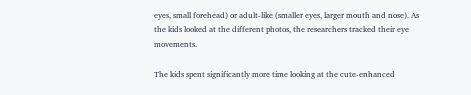eyes, small forehead) or adult-like (smaller eyes, larger mouth and nose). As the kids looked at the different photos, the researchers tracked their eye movements.

The kids spent significantly more time looking at the cute-enhanced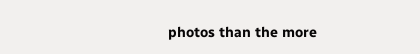photos than the more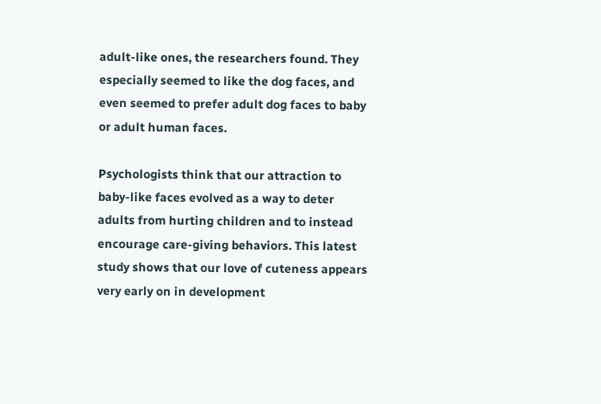adult-like ones, the researchers found. They especially seemed to like the dog faces, and even seemed to prefer adult dog faces to baby or adult human faces.

Psychologists think that our attraction to baby-like faces evolved as a way to deter adults from hurting children and to instead encourage care-giving behaviors. This latest study shows that our love of cuteness appears very early on in development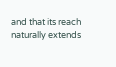and that its reach naturally extends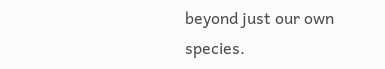beyond just our own species.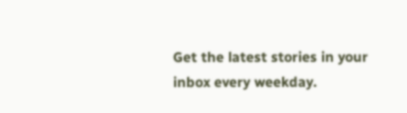Get the latest stories in your inbox every weekday.